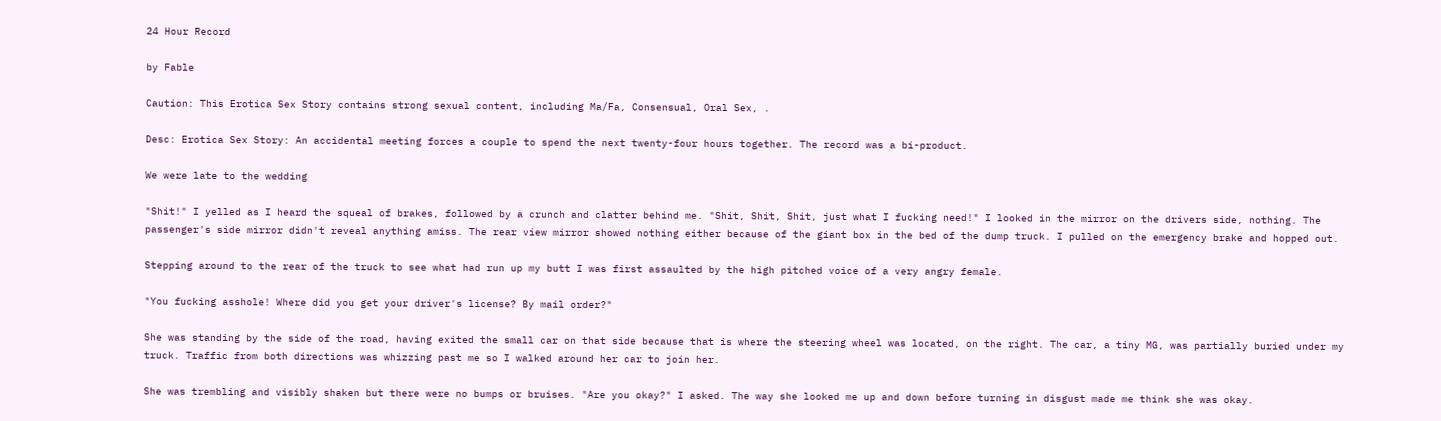24 Hour Record

by Fable

Caution: This Erotica Sex Story contains strong sexual content, including Ma/Fa, Consensual, Oral Sex, .

Desc: Erotica Sex Story: An accidental meeting forces a couple to spend the next twenty-four hours together. The record was a bi-product.

We were late to the wedding

"Shit!" I yelled as I heard the squeal of brakes, followed by a crunch and clatter behind me. "Shit, Shit, Shit, just what I fucking need!" I looked in the mirror on the drivers side, nothing. The passenger's side mirror didn't reveal anything amiss. The rear view mirror showed nothing either because of the giant box in the bed of the dump truck. I pulled on the emergency brake and hopped out.

Stepping around to the rear of the truck to see what had run up my butt I was first assaulted by the high pitched voice of a very angry female.

"You fucking asshole! Where did you get your driver's license? By mail order?"

She was standing by the side of the road, having exited the small car on that side because that is where the steering wheel was located, on the right. The car, a tiny MG, was partially buried under my truck. Traffic from both directions was whizzing past me so I walked around her car to join her.

She was trembling and visibly shaken but there were no bumps or bruises. "Are you okay?" I asked. The way she looked me up and down before turning in disgust made me think she was okay.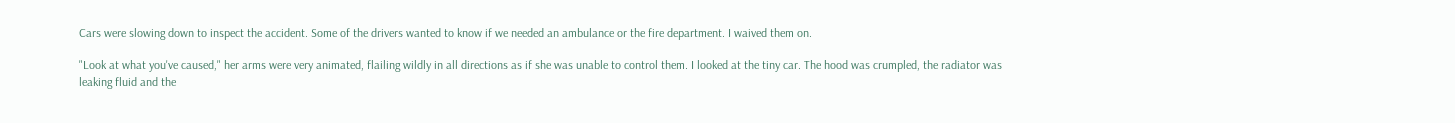Cars were slowing down to inspect the accident. Some of the drivers wanted to know if we needed an ambulance or the fire department. I waived them on.

"Look at what you've caused," her arms were very animated, flailing wildly in all directions as if she was unable to control them. I looked at the tiny car. The hood was crumpled, the radiator was leaking fluid and the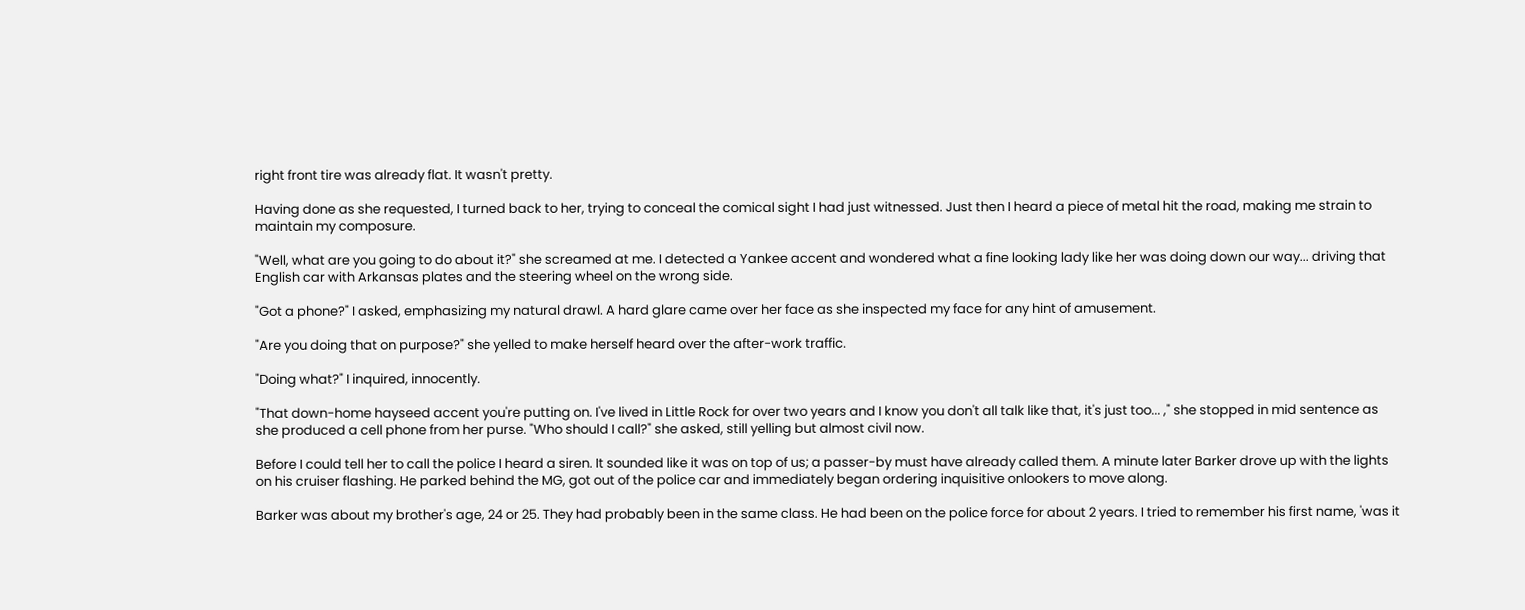right front tire was already flat. It wasn't pretty.

Having done as she requested, I turned back to her, trying to conceal the comical sight I had just witnessed. Just then I heard a piece of metal hit the road, making me strain to maintain my composure.

"Well, what are you going to do about it?" she screamed at me. I detected a Yankee accent and wondered what a fine looking lady like her was doing down our way... driving that English car with Arkansas plates and the steering wheel on the wrong side.

"Got a phone?" I asked, emphasizing my natural drawl. A hard glare came over her face as she inspected my face for any hint of amusement.

"Are you doing that on purpose?" she yelled to make herself heard over the after-work traffic.

"Doing what?" I inquired, innocently.

"That down-home hayseed accent you're putting on. I've lived in Little Rock for over two years and I know you don't all talk like that, it's just too... ," she stopped in mid sentence as she produced a cell phone from her purse. "Who should I call?" she asked, still yelling but almost civil now.

Before I could tell her to call the police I heard a siren. It sounded like it was on top of us; a passer-by must have already called them. A minute later Barker drove up with the lights on his cruiser flashing. He parked behind the MG, got out of the police car and immediately began ordering inquisitive onlookers to move along.

Barker was about my brother's age, 24 or 25. They had probably been in the same class. He had been on the police force for about 2 years. I tried to remember his first name, 'was it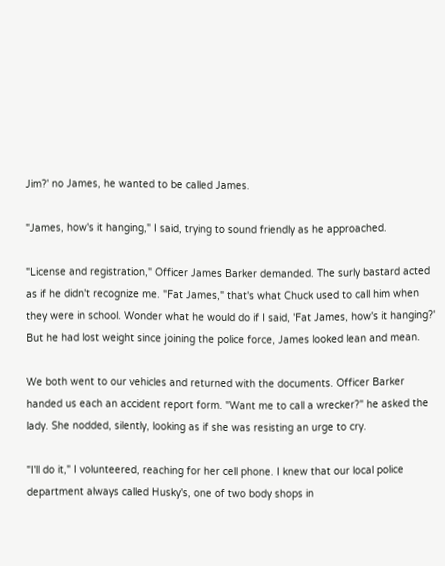Jim?' no James, he wanted to be called James.

"James, how's it hanging," I said, trying to sound friendly as he approached.

"License and registration," Officer James Barker demanded. The surly bastard acted as if he didn't recognize me. "Fat James," that's what Chuck used to call him when they were in school. Wonder what he would do if I said, 'Fat James, how's it hanging?' But he had lost weight since joining the police force, James looked lean and mean.

We both went to our vehicles and returned with the documents. Officer Barker handed us each an accident report form. "Want me to call a wrecker?" he asked the lady. She nodded, silently, looking as if she was resisting an urge to cry.

"I'll do it," I volunteered, reaching for her cell phone. I knew that our local police department always called Husky's, one of two body shops in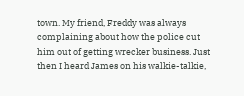town. My friend, Freddy was always complaining about how the police cut him out of getting wrecker business. Just then I heard James on his walkie-talkie,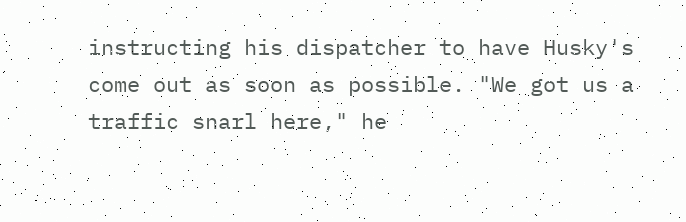instructing his dispatcher to have Husky's come out as soon as possible. "We got us a traffic snarl here," he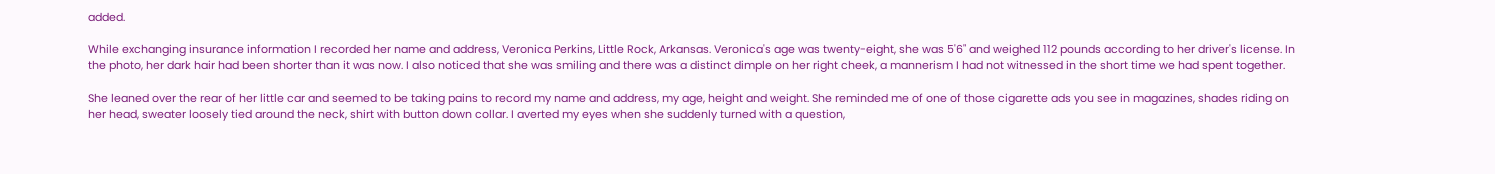added.

While exchanging insurance information I recorded her name and address, Veronica Perkins, Little Rock, Arkansas. Veronica's age was twenty-eight, she was 5'6" and weighed 112 pounds according to her driver's license. In the photo, her dark hair had been shorter than it was now. I also noticed that she was smiling and there was a distinct dimple on her right cheek, a mannerism I had not witnessed in the short time we had spent together.

She leaned over the rear of her little car and seemed to be taking pains to record my name and address, my age, height and weight. She reminded me of one of those cigarette ads you see in magazines, shades riding on her head, sweater loosely tied around the neck, shirt with button down collar. I averted my eyes when she suddenly turned with a question,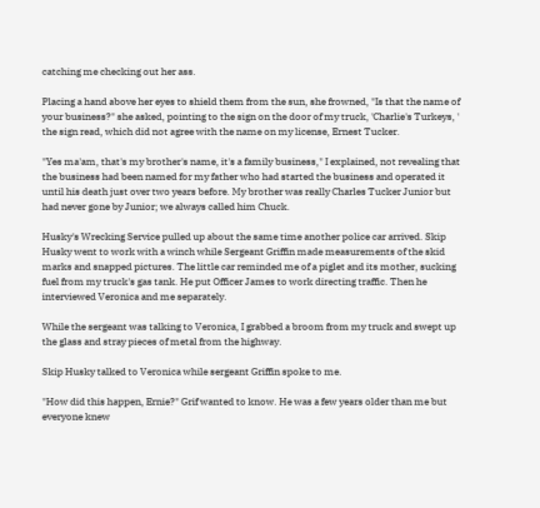catching me checking out her ass.

Placing a hand above her eyes to shield them from the sun, she frowned, "Is that the name of your business?" she asked, pointing to the sign on the door of my truck, 'Charlie's Turkeys, ' the sign read, which did not agree with the name on my license, Ernest Tucker.

"Yes ma'am, that's my brother's name, it's a family business," I explained, not revealing that the business had been named for my father who had started the business and operated it until his death just over two years before. My brother was really Charles Tucker Junior but had never gone by Junior; we always called him Chuck.

Husky's Wrecking Service pulled up about the same time another police car arrived. Skip Husky went to work with a winch while Sergeant Griffin made measurements of the skid marks and snapped pictures. The little car reminded me of a piglet and its mother, sucking fuel from my truck's gas tank. He put Officer James to work directing traffic. Then he interviewed Veronica and me separately.

While the sergeant was talking to Veronica, I grabbed a broom from my truck and swept up the glass and stray pieces of metal from the highway.

Skip Husky talked to Veronica while sergeant Griffin spoke to me.

"How did this happen, Ernie?" Grif wanted to know. He was a few years older than me but everyone knew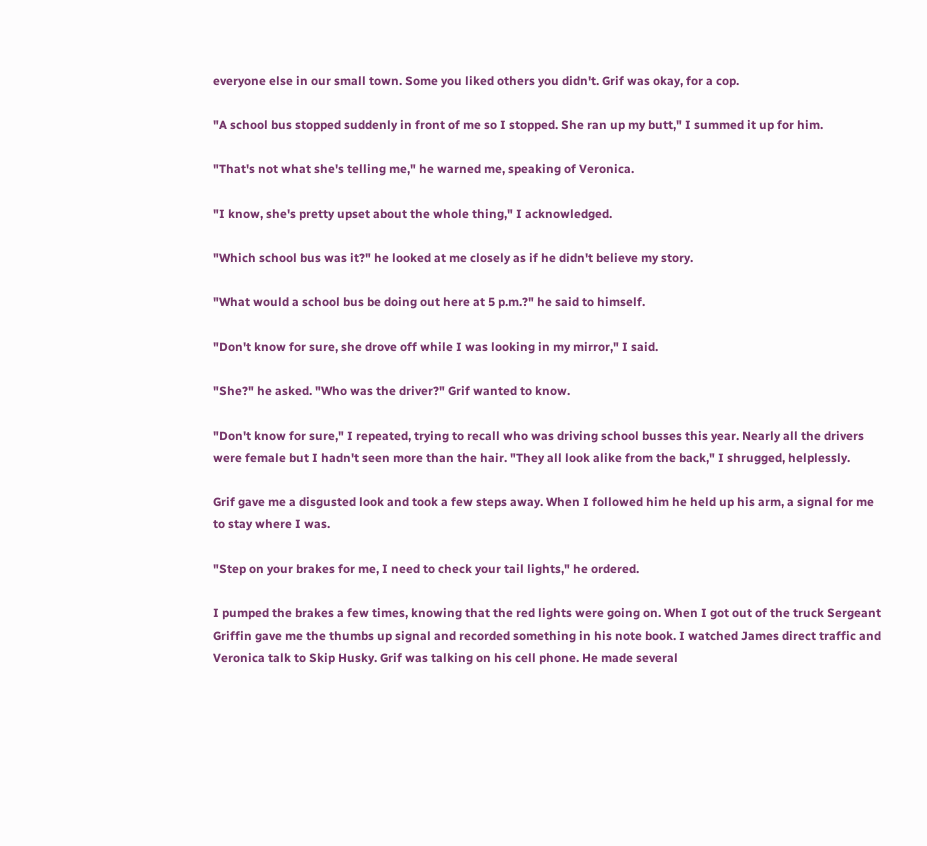everyone else in our small town. Some you liked others you didn't. Grif was okay, for a cop.

"A school bus stopped suddenly in front of me so I stopped. She ran up my butt," I summed it up for him.

"That's not what she's telling me," he warned me, speaking of Veronica.

"I know, she's pretty upset about the whole thing," I acknowledged.

"Which school bus was it?" he looked at me closely as if he didn't believe my story.

"What would a school bus be doing out here at 5 p.m.?" he said to himself.

"Don't know for sure, she drove off while I was looking in my mirror," I said.

"She?" he asked. "Who was the driver?" Grif wanted to know.

"Don't know for sure," I repeated, trying to recall who was driving school busses this year. Nearly all the drivers were female but I hadn't seen more than the hair. "They all look alike from the back," I shrugged, helplessly.

Grif gave me a disgusted look and took a few steps away. When I followed him he held up his arm, a signal for me to stay where I was.

"Step on your brakes for me, I need to check your tail lights," he ordered.

I pumped the brakes a few times, knowing that the red lights were going on. When I got out of the truck Sergeant Griffin gave me the thumbs up signal and recorded something in his note book. I watched James direct traffic and Veronica talk to Skip Husky. Grif was talking on his cell phone. He made several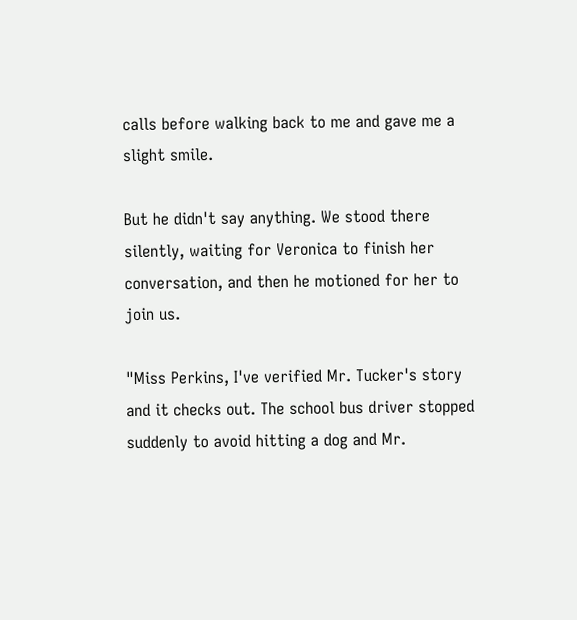calls before walking back to me and gave me a slight smile.

But he didn't say anything. We stood there silently, waiting for Veronica to finish her conversation, and then he motioned for her to join us.

"Miss Perkins, I've verified Mr. Tucker's story and it checks out. The school bus driver stopped suddenly to avoid hitting a dog and Mr.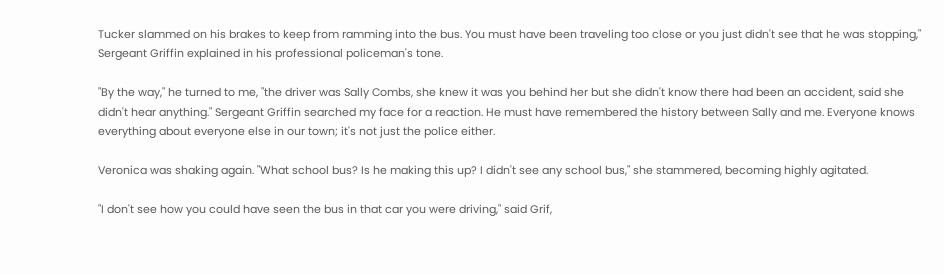Tucker slammed on his brakes to keep from ramming into the bus. You must have been traveling too close or you just didn't see that he was stopping," Sergeant Griffin explained in his professional policeman's tone.

"By the way," he turned to me, "the driver was Sally Combs, she knew it was you behind her but she didn't know there had been an accident, said she didn't hear anything." Sergeant Griffin searched my face for a reaction. He must have remembered the history between Sally and me. Everyone knows everything about everyone else in our town; it's not just the police either.

Veronica was shaking again. "What school bus? Is he making this up? I didn't see any school bus," she stammered, becoming highly agitated.

"I don't see how you could have seen the bus in that car you were driving," said Grif,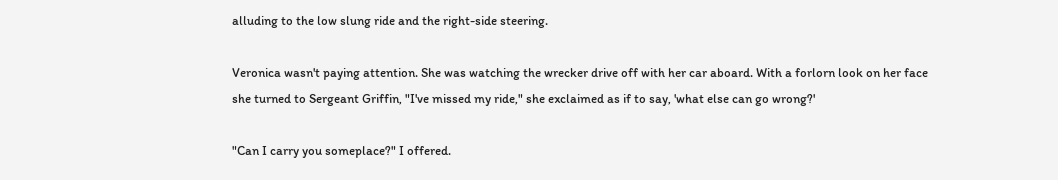alluding to the low slung ride and the right-side steering.

Veronica wasn't paying attention. She was watching the wrecker drive off with her car aboard. With a forlorn look on her face she turned to Sergeant Griffin, "I've missed my ride," she exclaimed as if to say, 'what else can go wrong?'

"Can I carry you someplace?" I offered.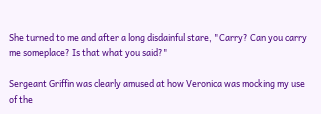She turned to me and after a long disdainful stare, "Carry? Can you carry me someplace? Is that what you said?"

Sergeant Griffin was clearly amused at how Veronica was mocking my use of the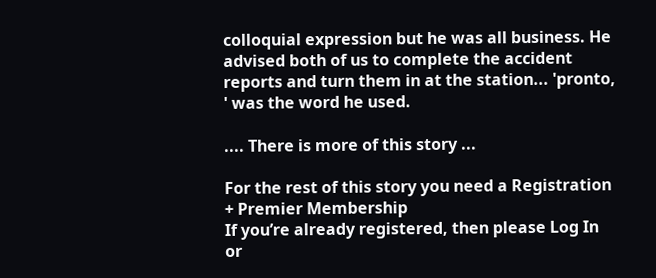colloquial expression but he was all business. He advised both of us to complete the accident reports and turn them in at the station... 'pronto, ' was the word he used.

.... There is more of this story ...

For the rest of this story you need a Registration + Premier Membership
If you’re already registered, then please Log In or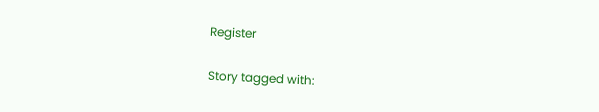Register

Story tagged with: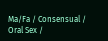Ma/Fa / Consensual / Oral Sex /